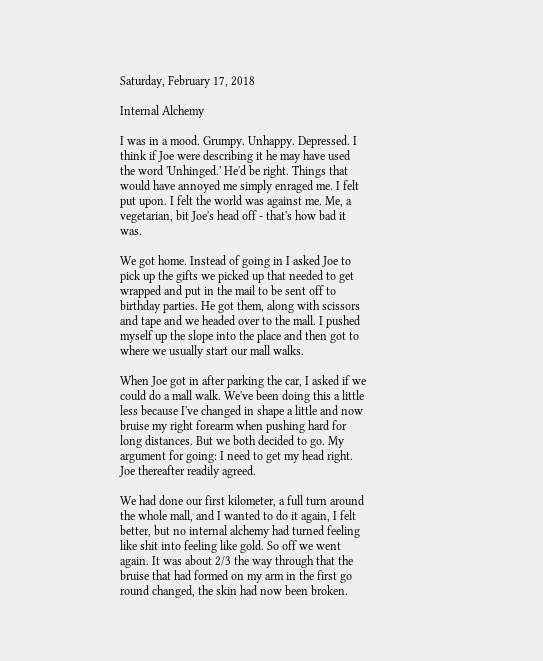Saturday, February 17, 2018

Internal Alchemy

I was in a mood. Grumpy. Unhappy. Depressed. I think if Joe were describing it he may have used the word 'Unhinged.' He'd be right. Things that would have annoyed me simply enraged me. I felt put upon. I felt the world was against me. Me, a vegetarian, bit Joe's head off - that's how bad it was.

We got home. Instead of going in I asked Joe to pick up the gifts we picked up that needed to get wrapped and put in the mail to be sent off to birthday parties. He got them, along with scissors and tape and we headed over to the mall. I pushed myself up the slope into the place and then got to where we usually start our mall walks.

When Joe got in after parking the car, I asked if we could do a mall walk. We've been doing this a little less because I've changed in shape a little and now bruise my right forearm when pushing hard for long distances. But we both decided to go. My argument for going: I need to get my head right. Joe thereafter readily agreed.

We had done our first kilometer, a full turn around the whole mall, and I wanted to do it again, I felt better, but no internal alchemy had turned feeling like shit into feeling like gold. So off we went again. It was about 2/3 the way through that the bruise that had formed on my arm in the first go round changed, the skin had now been broken.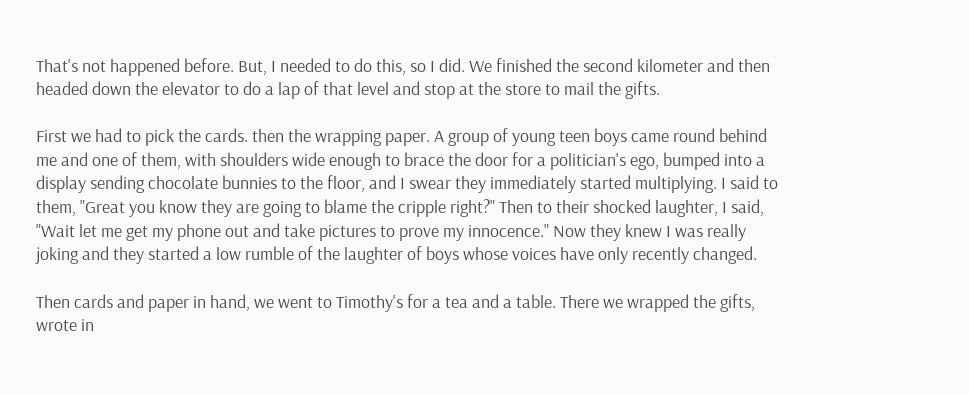That's not happened before. But, I needed to do this, so I did. We finished the second kilometer and then headed down the elevator to do a lap of that level and stop at the store to mail the gifts.

First we had to pick the cards. then the wrapping paper. A group of young teen boys came round behind me and one of them, with shoulders wide enough to brace the door for a politician's ego, bumped into a display sending chocolate bunnies to the floor, and I swear they immediately started multiplying. I said to them, "Great you know they are going to blame the cripple right?" Then to their shocked laughter, I said, "Wait let me get my phone out and take pictures to prove my innocence." Now they knew I was really joking and they started a low rumble of the laughter of boys whose voices have only recently changed.

Then cards and paper in hand, we went to Timothy's for a tea and a table. There we wrapped the gifts, wrote in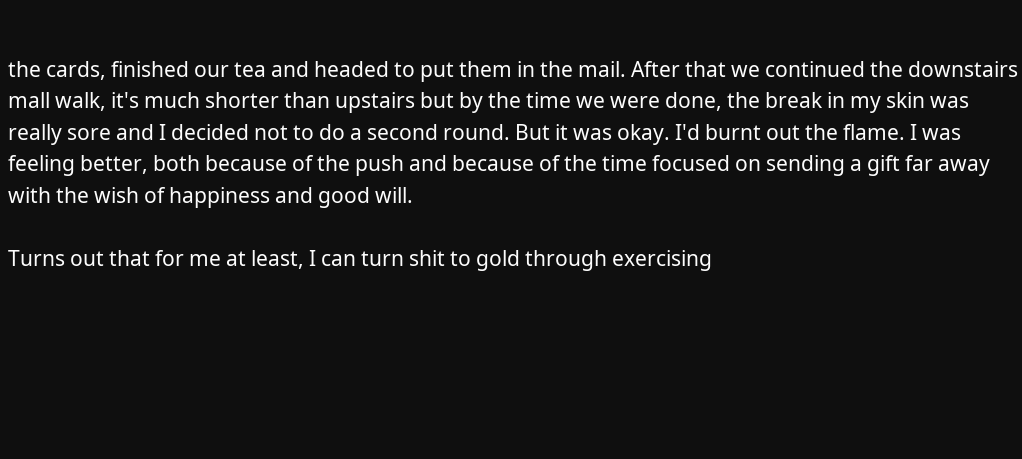the cards, finished our tea and headed to put them in the mail. After that we continued the downstairs mall walk, it's much shorter than upstairs but by the time we were done, the break in my skin was really sore and I decided not to do a second round. But it was okay. I'd burnt out the flame. I was feeling better, both because of the push and because of the time focused on sending a gift far away with the wish of happiness and good will.

Turns out that for me at least, I can turn shit to gold through exercising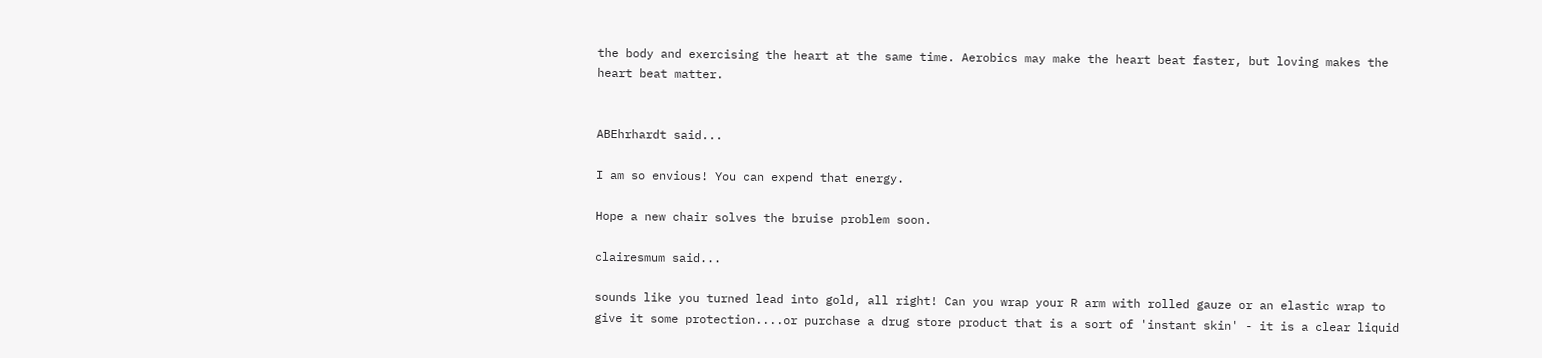the body and exercising the heart at the same time. Aerobics may make the heart beat faster, but loving makes the heart beat matter.


ABEhrhardt said...

I am so envious! You can expend that energy.

Hope a new chair solves the bruise problem soon.

clairesmum said...

sounds like you turned lead into gold, all right! Can you wrap your R arm with rolled gauze or an elastic wrap to give it some protection....or purchase a drug store product that is a sort of 'instant skin' - it is a clear liquid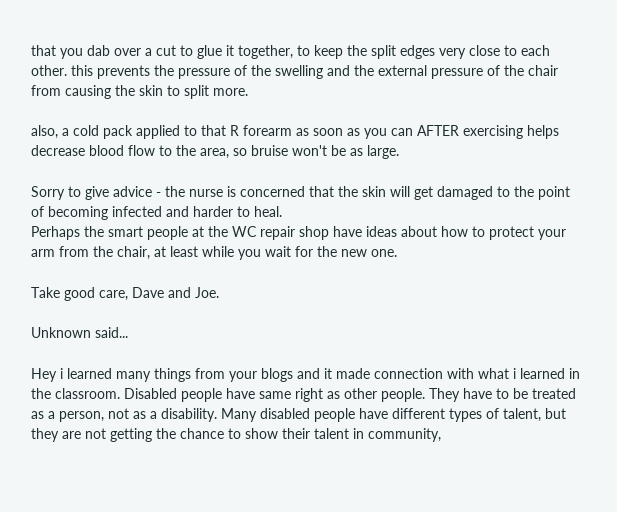that you dab over a cut to glue it together, to keep the split edges very close to each other. this prevents the pressure of the swelling and the external pressure of the chair from causing the skin to split more.

also, a cold pack applied to that R forearm as soon as you can AFTER exercising helps decrease blood flow to the area, so bruise won't be as large.

Sorry to give advice - the nurse is concerned that the skin will get damaged to the point of becoming infected and harder to heal.
Perhaps the smart people at the WC repair shop have ideas about how to protect your arm from the chair, at least while you wait for the new one.

Take good care, Dave and Joe.

Unknown said...

Hey i learned many things from your blogs and it made connection with what i learned in the classroom. Disabled people have same right as other people. They have to be treated as a person, not as a disability. Many disabled people have different types of talent, but they are not getting the chance to show their talent in community,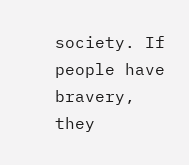society. If people have bravery, they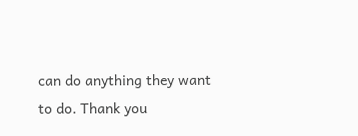can do anything they want to do. Thank you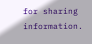for sharing information.